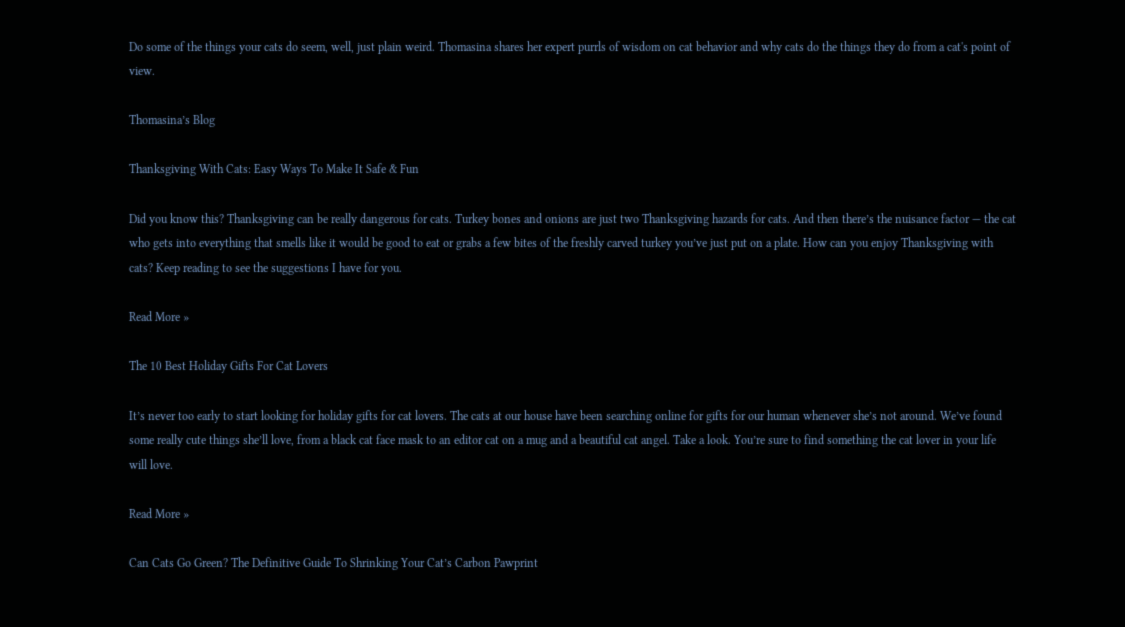Do some of the things your cats do seem, well, just plain weird. Thomasina shares her expert purrls of wisdom on cat behavior and why cats do the things they do from a cat's point of view.

Thomasina’s Blog

Thanksgiving With Cats: Easy Ways To Make It Safe & Fun

Did you know this? Thanksgiving can be really dangerous for cats. Turkey bones and onions are just two Thanksgiving hazards for cats. And then there’s the nuisance factor — the cat who gets into everything that smells like it would be good to eat or grabs a few bites of the freshly carved turkey you’ve just put on a plate. How can you enjoy Thanksgiving with cats? Keep reading to see the suggestions I have for you.

Read More »

The 10 Best Holiday Gifts For Cat Lovers

It’s never too early to start looking for holiday gifts for cat lovers. The cats at our house have been searching online for gifts for our human whenever she’s not around. We’ve found some really cute things she’ll love, from a black cat face mask to an editor cat on a mug and a beautiful cat angel. Take a look. You’re sure to find something the cat lover in your life will love.

Read More »

Can Cats Go Green? The Definitive Guide To Shrinking Your Cat’s Carbon Pawprint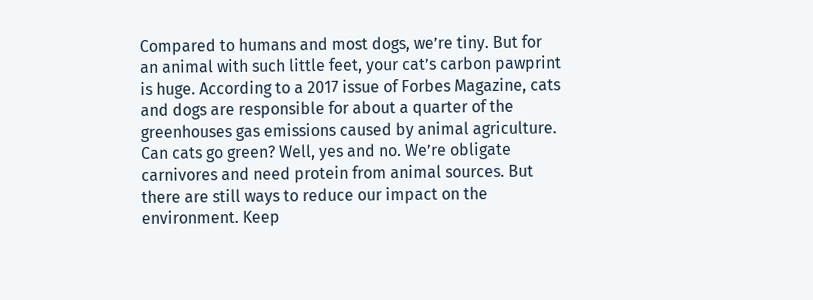Compared to humans and most dogs, we’re tiny. But for an animal with such little feet, your cat’s carbon pawprint is huge. According to a 2017 issue of Forbes Magazine, cats and dogs are responsible for about a quarter of the greenhouses gas emissions caused by animal agriculture. Can cats go green? Well, yes and no. We’re obligate carnivores and need protein from animal sources. But there are still ways to reduce our impact on the environment. Keep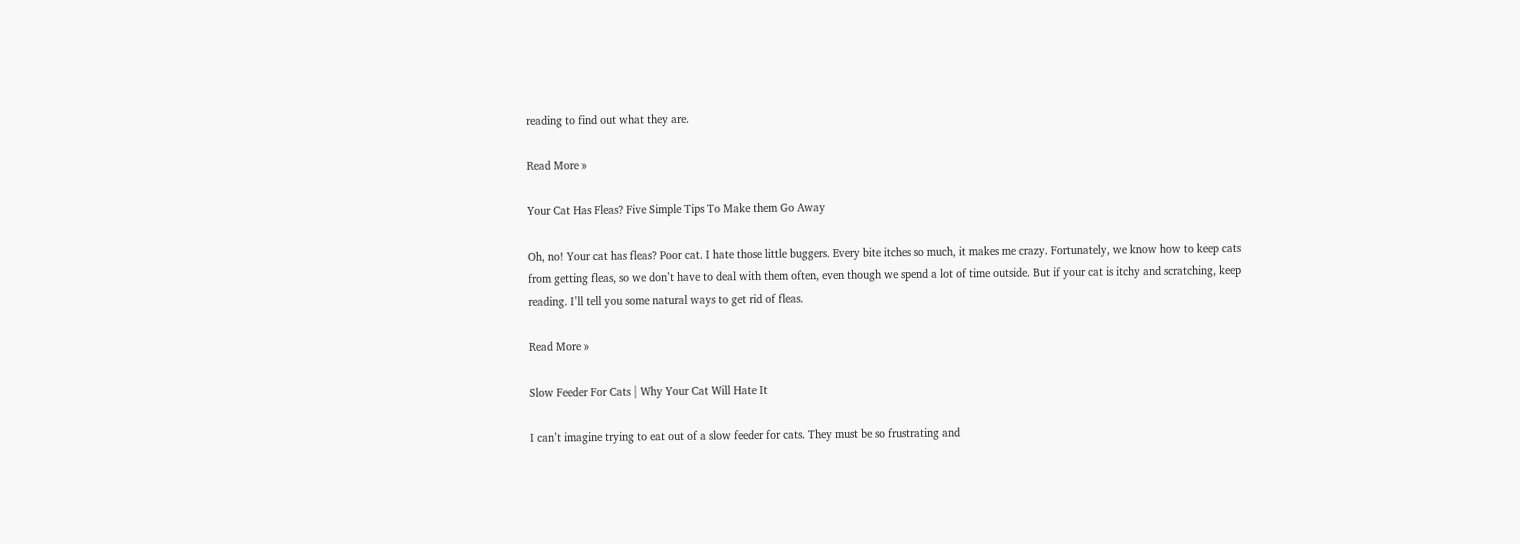reading to find out what they are.

Read More »

Your Cat Has Fleas? Five Simple Tips To Make them Go Away

Oh, no! Your cat has fleas? Poor cat. I hate those little buggers. Every bite itches so much, it makes me crazy. Fortunately, we know how to keep cats from getting fleas, so we don’t have to deal with them often, even though we spend a lot of time outside. But if your cat is itchy and scratching, keep reading. I’ll tell you some natural ways to get rid of fleas.

Read More »

Slow Feeder For Cats | Why Your Cat Will Hate It

I can’t imagine trying to eat out of a slow feeder for cats. They must be so frustrating and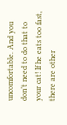uncomfortable. And you don’t need to do that to your cat! If he eats too fast, there are other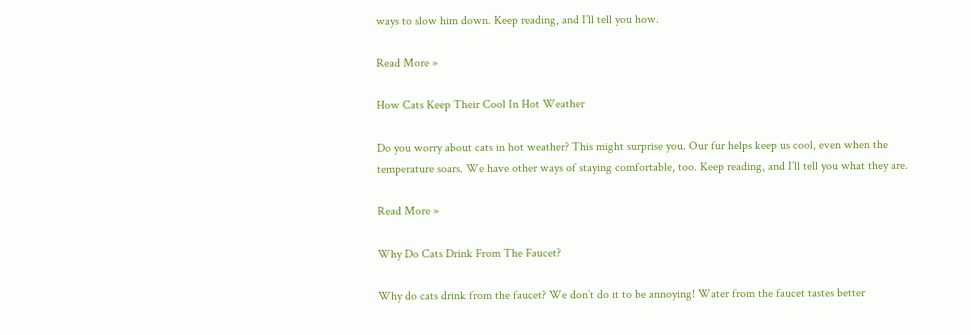ways to slow him down. Keep reading, and I’ll tell you how.

Read More »

How Cats Keep Their Cool In Hot Weather

Do you worry about cats in hot weather? This might surprise you. Our fur helps keep us cool, even when the temperature soars. We have other ways of staying comfortable, too. Keep reading, and I’ll tell you what they are.

Read More »

Why Do Cats Drink From The Faucet?

Why do cats drink from the faucet? We don’t do it to be annoying! Water from the faucet tastes better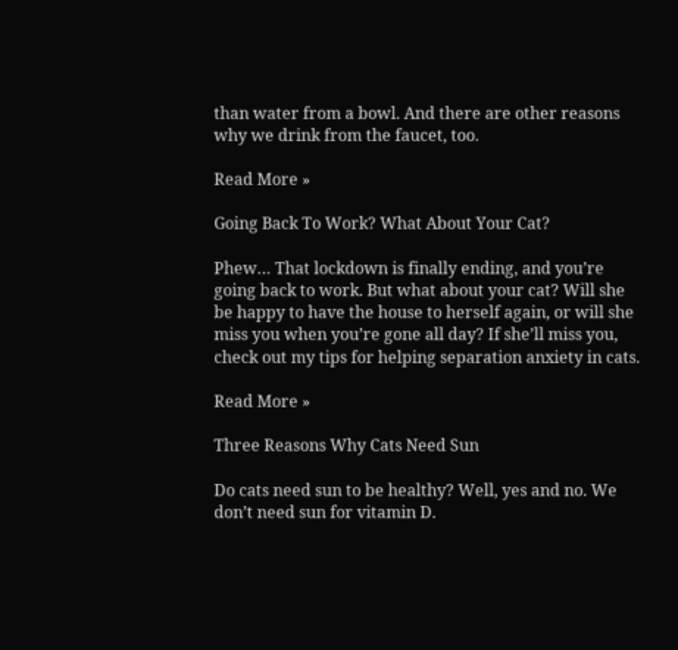than water from a bowl. And there are other reasons why we drink from the faucet, too.

Read More »

Going Back To Work? What About Your Cat?

Phew… That lockdown is finally ending, and you’re going back to work. But what about your cat? Will she be happy to have the house to herself again, or will she miss you when you’re gone all day? If she’ll miss you, check out my tips for helping separation anxiety in cats.

Read More »

Three Reasons Why Cats Need Sun

Do cats need sun to be healthy? Well, yes and no. We don’t need sun for vitamin D.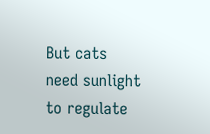But cats need sunlight to regulate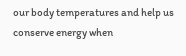our body temperatures and help us conserve energy when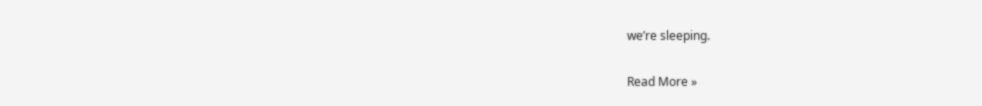we’re sleeping.

Read More »